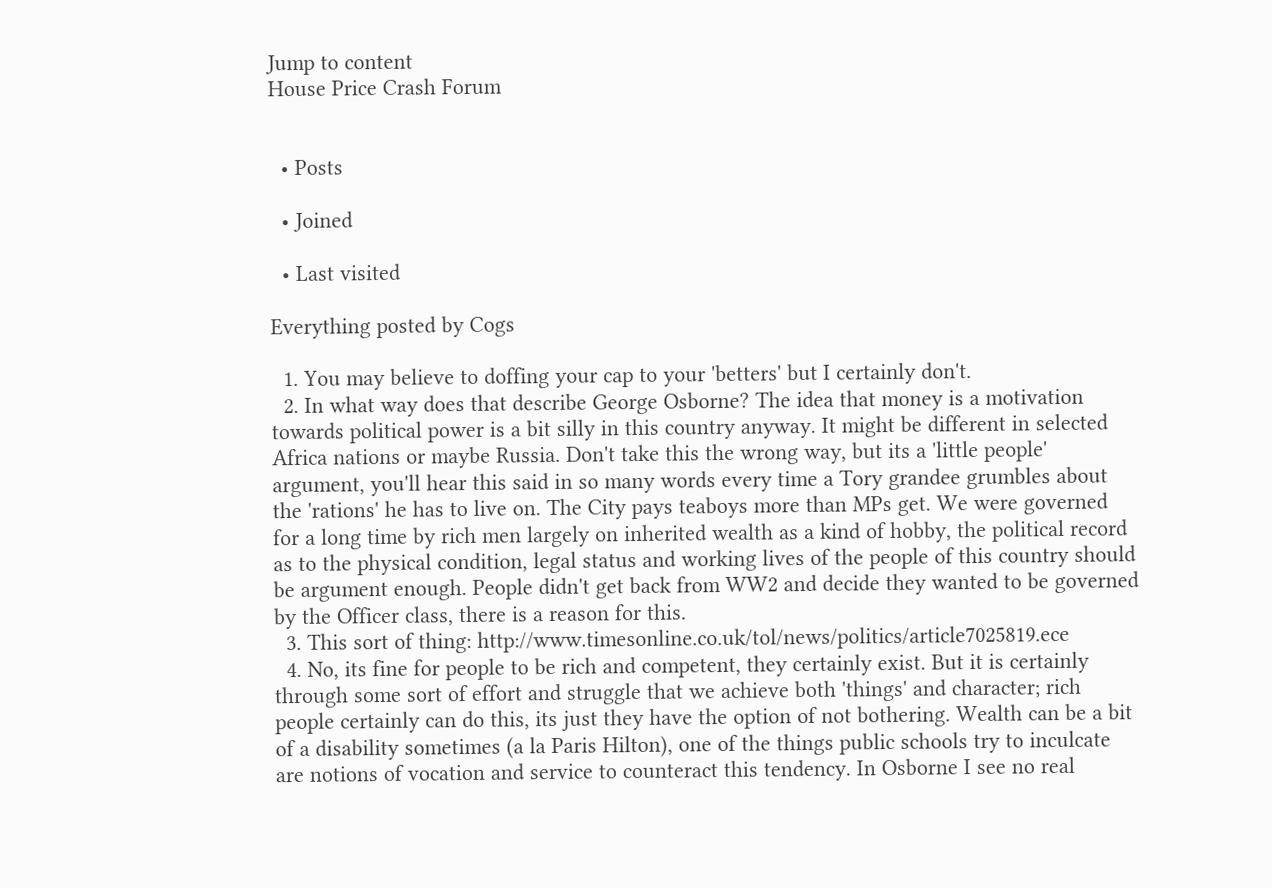Jump to content
House Price Crash Forum


  • Posts

  • Joined

  • Last visited

Everything posted by Cogs

  1. You may believe to doffing your cap to your 'betters' but I certainly don't.
  2. In what way does that describe George Osborne? The idea that money is a motivation towards political power is a bit silly in this country anyway. It might be different in selected Africa nations or maybe Russia. Don't take this the wrong way, but its a 'little people' argument, you'll hear this said in so many words every time a Tory grandee grumbles about the 'rations' he has to live on. The City pays teaboys more than MPs get. We were governed for a long time by rich men largely on inherited wealth as a kind of hobby, the political record as to the physical condition, legal status and working lives of the people of this country should be argument enough. People didn't get back from WW2 and decide they wanted to be governed by the Officer class, there is a reason for this.
  3. This sort of thing: http://www.timesonline.co.uk/tol/news/politics/article7025819.ece
  4. No, its fine for people to be rich and competent, they certainly exist. But it is certainly through some sort of effort and struggle that we achieve both 'things' and character; rich people certainly can do this, its just they have the option of not bothering. Wealth can be a bit of a disability sometimes (a la Paris Hilton), one of the things public schools try to inculcate are notions of vocation and service to counteract this tendency. In Osborne I see no real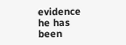evidence he has been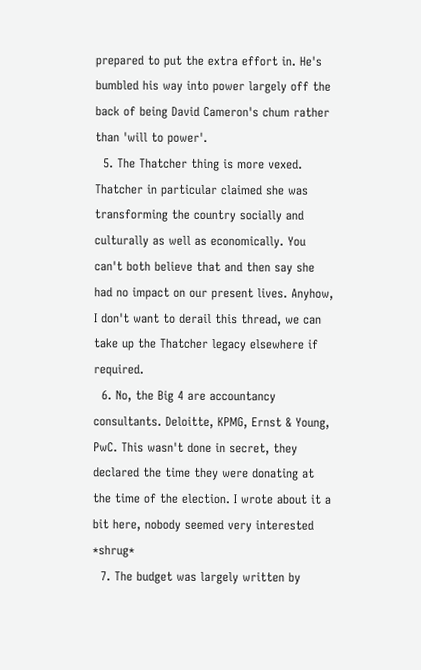prepared to put the extra effort in. He's bumbled his way into power largely off the back of being David Cameron's chum rather than 'will to power'.
  5. The Thatcher thing is more vexed. Thatcher in particular claimed she was transforming the country socially and culturally as well as economically. You can't both believe that and then say she had no impact on our present lives. Anyhow, I don't want to derail this thread, we can take up the Thatcher legacy elsewhere if required.
  6. No, the Big 4 are accountancy consultants. Deloitte, KPMG, Ernst & Young, PwC. This wasn't done in secret, they declared the time they were donating at the time of the election. I wrote about it a bit here, nobody seemed very interested *shrug*
  7. The budget was largely written by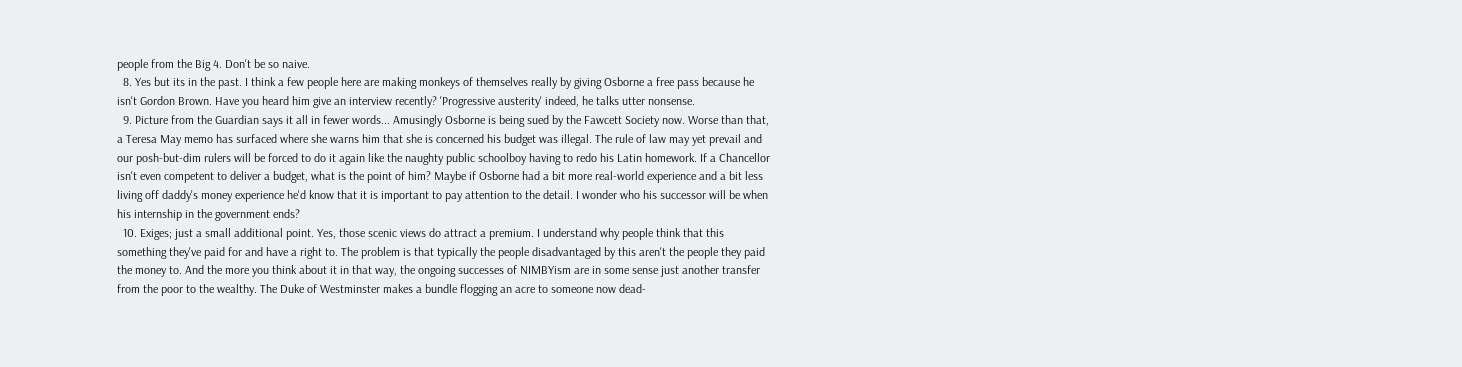people from the Big 4. Don't be so naive.
  8. Yes but its in the past. I think a few people here are making monkeys of themselves really by giving Osborne a free pass because he isn't Gordon Brown. Have you heard him give an interview recently? 'Progressive austerity' indeed, he talks utter nonsense.
  9. Picture from the Guardian says it all in fewer words... Amusingly Osborne is being sued by the Fawcett Society now. Worse than that, a Teresa May memo has surfaced where she warns him that she is concerned his budget was illegal. The rule of law may yet prevail and our posh-but-dim rulers will be forced to do it again like the naughty public schoolboy having to redo his Latin homework. If a Chancellor isn't even competent to deliver a budget, what is the point of him? Maybe if Osborne had a bit more real-world experience and a bit less living off daddy's money experience he'd know that it is important to pay attention to the detail. I wonder who his successor will be when his internship in the government ends?
  10. Exiges; just a small additional point. Yes, those scenic views do attract a premium. I understand why people think that this something they've paid for and have a right to. The problem is that typically the people disadvantaged by this aren't the people they paid the money to. And the more you think about it in that way, the ongoing successes of NIMBYism are in some sense just another transfer from the poor to the wealthy. The Duke of Westminster makes a bundle flogging an acre to someone now dead-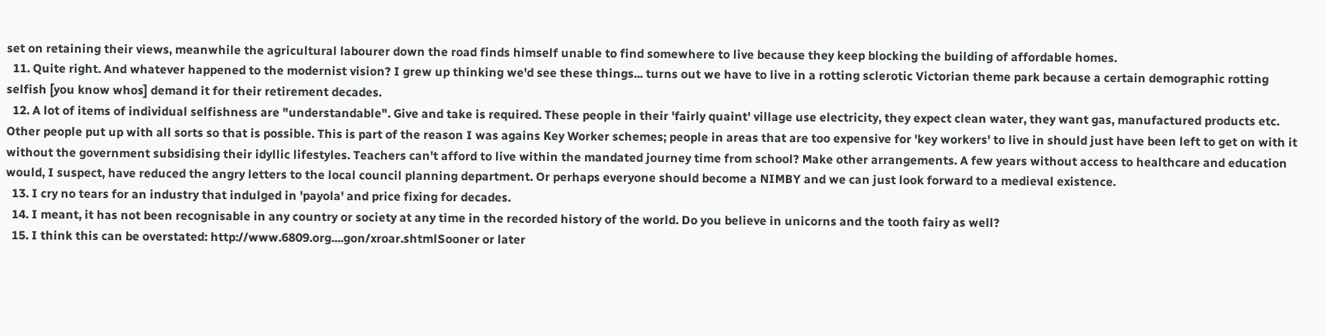set on retaining their views, meanwhile the agricultural labourer down the road finds himself unable to find somewhere to live because they keep blocking the building of affordable homes.
  11. Quite right. And whatever happened to the modernist vision? I grew up thinking we'd see these things... turns out we have to live in a rotting sclerotic Victorian theme park because a certain demographic rotting selfish [you know whos] demand it for their retirement decades.
  12. A lot of items of individual selfishness are "understandable". Give and take is required. These people in their 'fairly quaint' village use electricity, they expect clean water, they want gas, manufactured products etc. Other people put up with all sorts so that is possible. This is part of the reason I was agains Key Worker schemes; people in areas that are too expensive for 'key workers' to live in should just have been left to get on with it without the government subsidising their idyllic lifestyles. Teachers can't afford to live within the mandated journey time from school? Make other arrangements. A few years without access to healthcare and education would, I suspect, have reduced the angry letters to the local council planning department. Or perhaps everyone should become a NIMBY and we can just look forward to a medieval existence.
  13. I cry no tears for an industry that indulged in 'payola' and price fixing for decades.
  14. I meant, it has not been recognisable in any country or society at any time in the recorded history of the world. Do you believe in unicorns and the tooth fairy as well?
  15. I think this can be overstated: http://www.6809.org....gon/xroar.shtmlSooner or later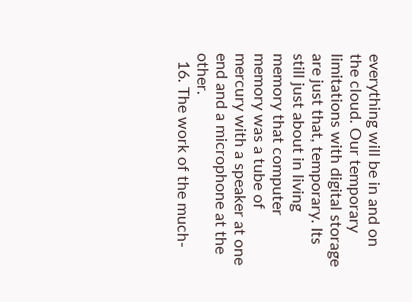everything will be in and on the cloud. Our temporary limitations with digital storage are just that, temporary. Its still just about in living memory that computer memory was a tube of mercury with a speaker at one end and a microphone at the other.
  16. The work of the much-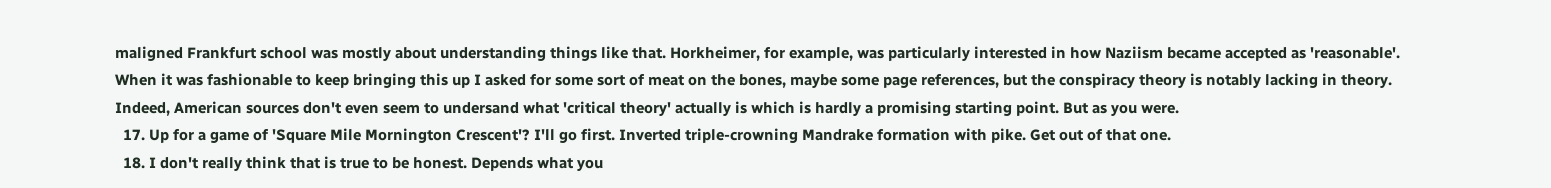maligned Frankfurt school was mostly about understanding things like that. Horkheimer, for example, was particularly interested in how Naziism became accepted as 'reasonable'. When it was fashionable to keep bringing this up I asked for some sort of meat on the bones, maybe some page references, but the conspiracy theory is notably lacking in theory. Indeed, American sources don't even seem to undersand what 'critical theory' actually is which is hardly a promising starting point. But as you were.
  17. Up for a game of 'Square Mile Mornington Crescent'? I'll go first. Inverted triple-crowning Mandrake formation with pike. Get out of that one.
  18. I don't really think that is true to be honest. Depends what you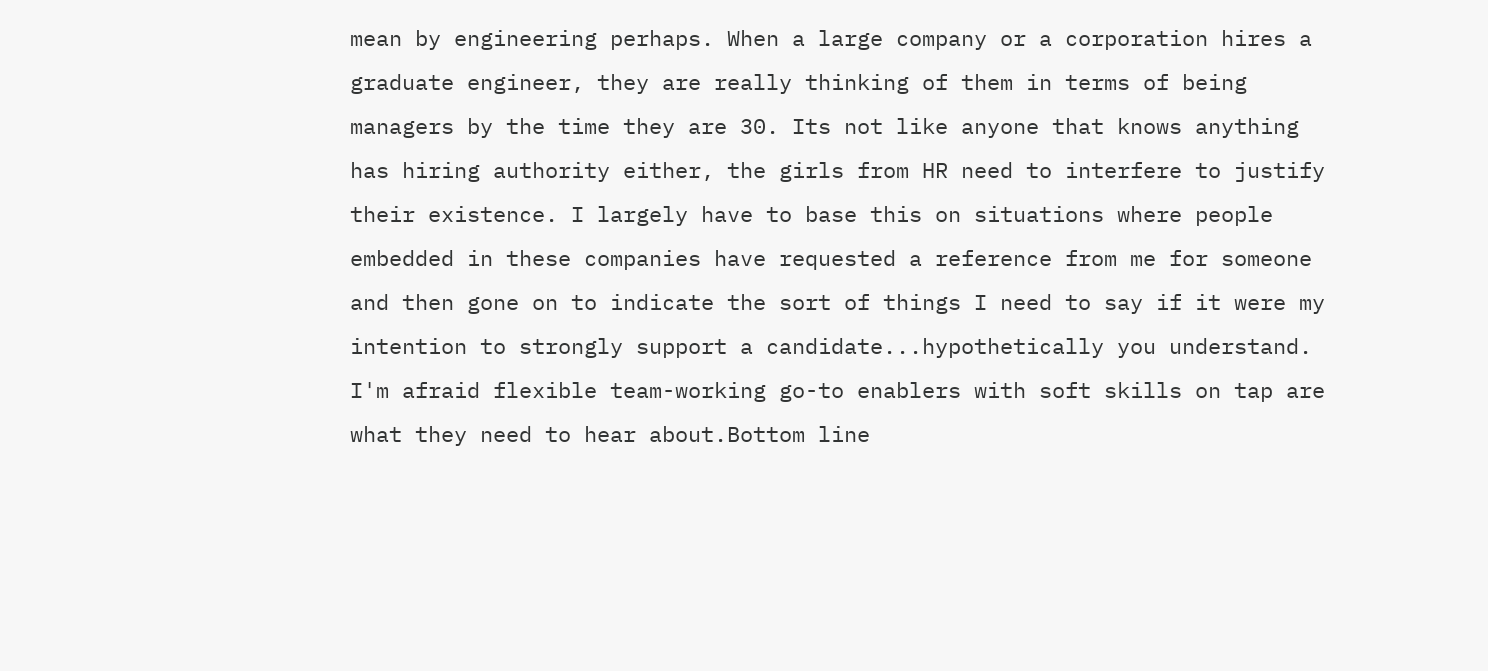mean by engineering perhaps. When a large company or a corporation hires a graduate engineer, they are really thinking of them in terms of being managers by the time they are 30. Its not like anyone that knows anything has hiring authority either, the girls from HR need to interfere to justify their existence. I largely have to base this on situations where people embedded in these companies have requested a reference from me for someone and then gone on to indicate the sort of things I need to say if it were my intention to strongly support a candidate...hypothetically you understand. I'm afraid flexible team-working go-to enablers with soft skills on tap are what they need to hear about.Bottom line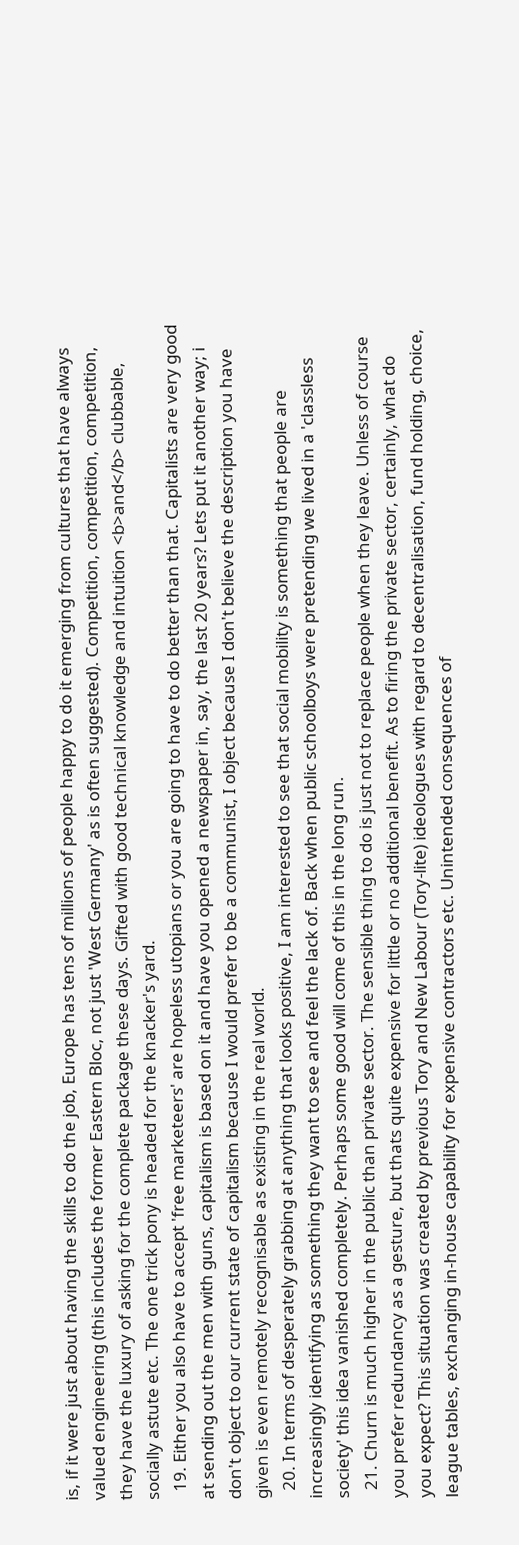is, if it were just about having the skills to do the job, Europe has tens of millions of people happy to do it emerging from cultures that have always valued engineering (this includes the former Eastern Bloc, not just 'West Germany' as is often suggested). Competition, competition, competition, they have the luxury of asking for the complete package these days. Gifted with good technical knowledge and intuition <b>and</b> clubbable, socially astute etc. The one trick pony is headed for the knacker's yard.
  19. Either you also have to accept 'free marketeers' are hopeless utopians or you are going to have to do better than that. Capitalists are very good at sending out the men with guns, capitalism is based on it and have you opened a newspaper in, say, the last 20 years? Lets put it another way; i don't object to our current state of capitalism because I would prefer to be a communist, I object because I don't believe the description you have given is even remotely recognisable as existing in the real world.
  20. In terms of desperately grabbing at anything that looks positive, I am interested to see that social mobility is something that people are increasingly identifying as something they want to see and feel the lack of. Back when public schoolboys were pretending we lived in a 'classless society' this idea vanished completely. Perhaps some good will come of this in the long run.
  21. Churn is much higher in the public than private sector. The sensible thing to do is just not to replace people when they leave. Unless of course you prefer redundancy as a gesture, but thats quite expensive for little or no additional benefit. As to firing the private sector, certainly, what do you expect? This situation was created by previous Tory and New Labour (Tory-lite) ideologues with regard to decentralisation, fund holding, choice, league tables, exchanging in-house capability for expensive contractors etc. Unintended consequences of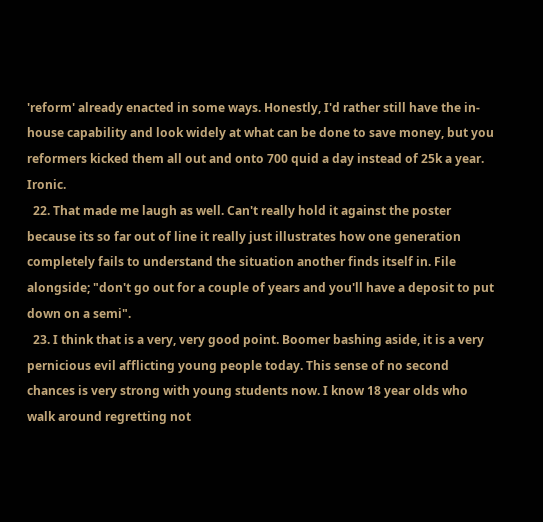'reform' already enacted in some ways. Honestly, I'd rather still have the in-house capability and look widely at what can be done to save money, but you reformers kicked them all out and onto 700 quid a day instead of 25k a year. Ironic.
  22. That made me laugh as well. Can't really hold it against the poster because its so far out of line it really just illustrates how one generation completely fails to understand the situation another finds itself in. File alongside; "don't go out for a couple of years and you'll have a deposit to put down on a semi".
  23. I think that is a very, very good point. Boomer bashing aside, it is a very pernicious evil afflicting young people today. This sense of no second chances is very strong with young students now. I know 18 year olds who walk around regretting not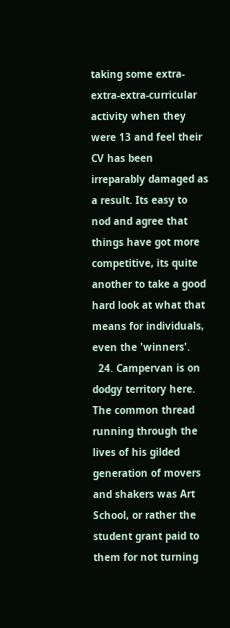taking some extra-extra-extra-curricular activity when they were 13 and feel their CV has been irreparably damaged as a result. Its easy to nod and agree that things have got more competitive, its quite another to take a good hard look at what that means for individuals, even the 'winners'.
  24. Campervan is on dodgy territory here. The common thread running through the lives of his gilded generation of movers and shakers was Art School, or rather the student grant paid to them for not turning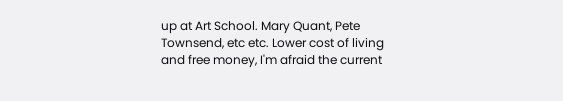up at Art School. Mary Quant, Pete Townsend, etc etc. Lower cost of living and free money, I'm afraid the current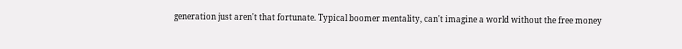generation just aren't that fortunate. Typical boomer mentality, can't imagine a world without the free money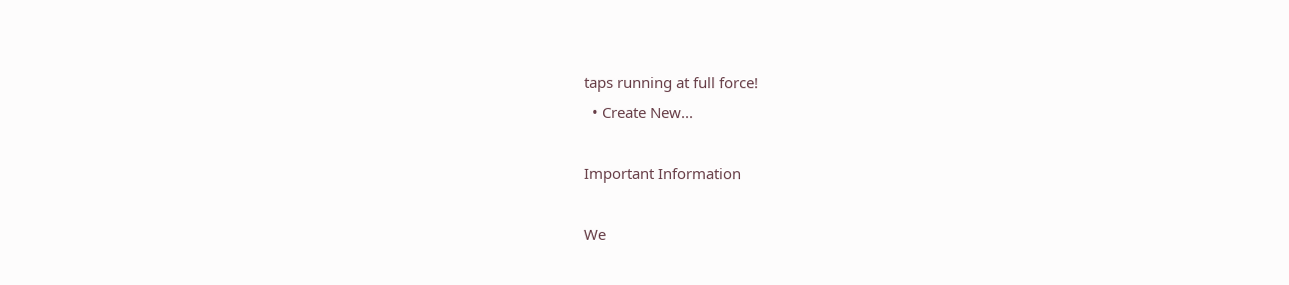taps running at full force!
  • Create New...

Important Information

We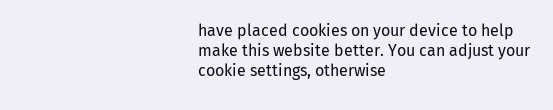have placed cookies on your device to help make this website better. You can adjust your cookie settings, otherwise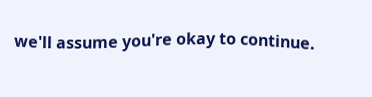we'll assume you're okay to continue.